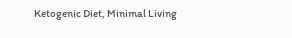Ketogenic Diet, Minimal Living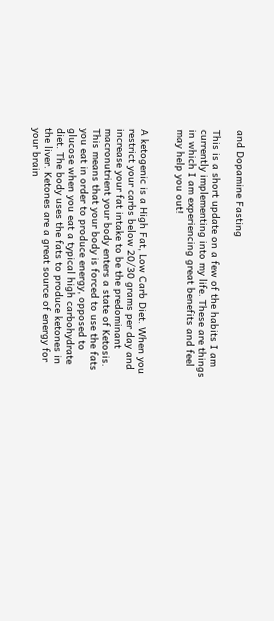and Dopamine Fasting

This is a short update on a few of the habits I am currently implementing into my life. These are things in which I am experiencing great benefits and feel may help you out!


A ketogenic is a High Fat, Low Carb Diet. When you restrict your carbs below 20/30 grams per day and increase your fat intake to be the predominant macronutrient your body enters a state of Ketosis. This means that your body is forced to use the fats you eat in order to produce energy, opposed to glucose when you eat a typical high carbohydrate diet. The body uses the fats to produce ketones in the liver. Ketones are a great source of energy for your brain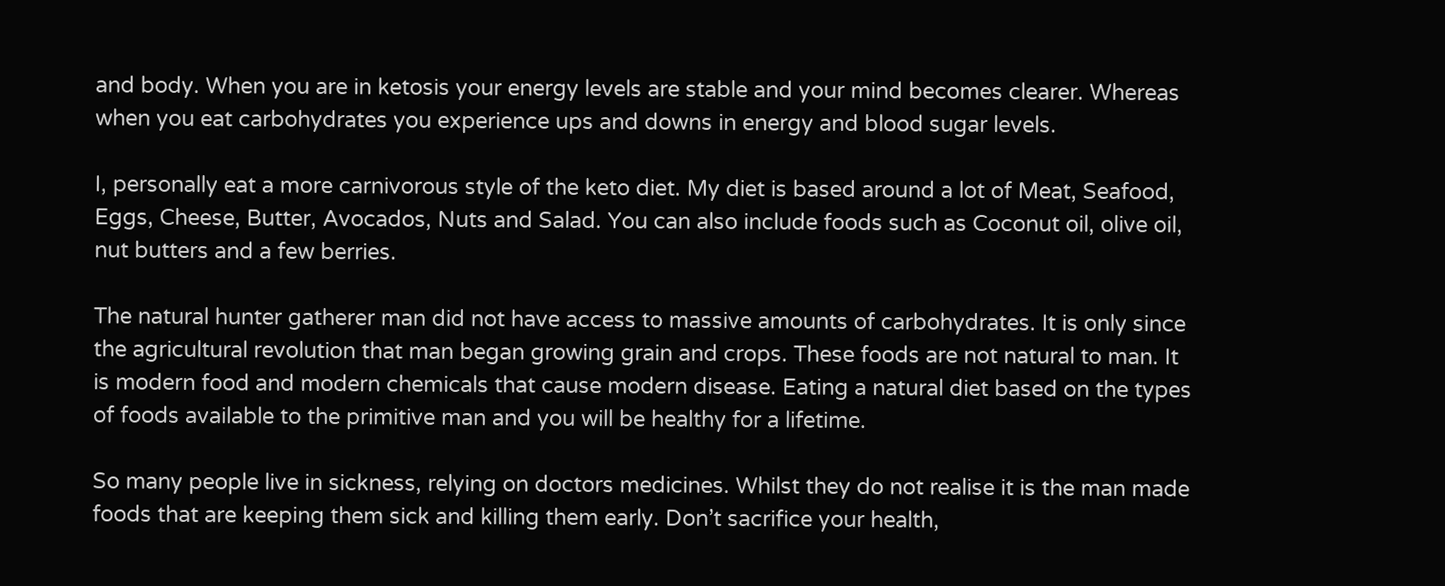and body. When you are in ketosis your energy levels are stable and your mind becomes clearer. Whereas when you eat carbohydrates you experience ups and downs in energy and blood sugar levels.

I, personally eat a more carnivorous style of the keto diet. My diet is based around a lot of Meat, Seafood, Eggs, Cheese, Butter, Avocados, Nuts and Salad. You can also include foods such as Coconut oil, olive oil, nut butters and a few berries.

The natural hunter gatherer man did not have access to massive amounts of carbohydrates. It is only since the agricultural revolution that man began growing grain and crops. These foods are not natural to man. It is modern food and modern chemicals that cause modern disease. Eating a natural diet based on the types of foods available to the primitive man and you will be healthy for a lifetime.

So many people live in sickness, relying on doctors medicines. Whilst they do not realise it is the man made foods that are keeping them sick and killing them early. Don’t sacrifice your health,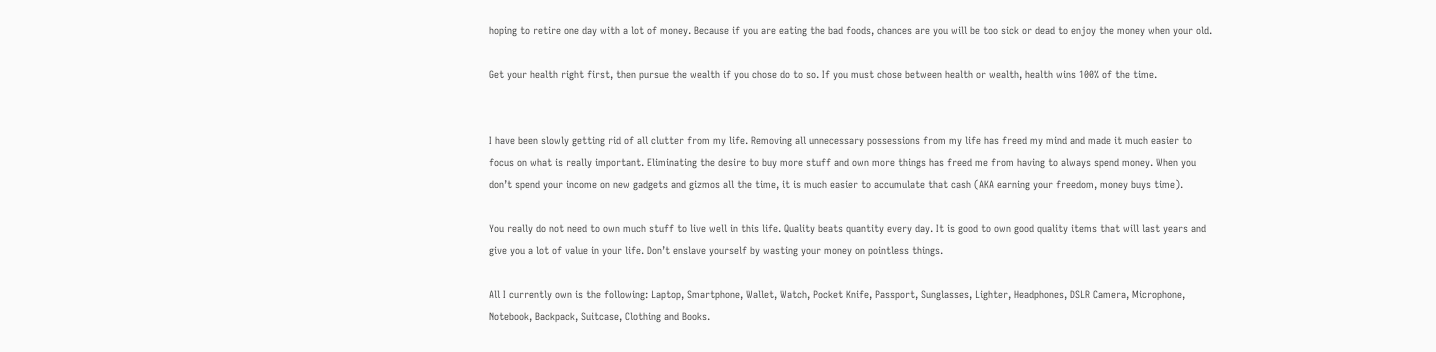hoping to retire one day with a lot of money. Because if you are eating the bad foods, chances are you will be too sick or dead to enjoy the money when your old.

Get your health right first, then pursue the wealth if you chose do to so. If you must chose between health or wealth, health wins 100% of the time.


I have been slowly getting rid of all clutter from my life. Removing all unnecessary possessions from my life has freed my mind and made it much easier to focus on what is really important. Eliminating the desire to buy more stuff and own more things has freed me from having to always spend money. When you don’t spend your income on new gadgets and gizmos all the time, it is much easier to accumulate that cash (AKA earning your freedom, money buys time).

You really do not need to own much stuff to live well in this life. Quality beats quantity every day. It is good to own good quality items that will last years and give you a lot of value in your life. Don’t enslave yourself by wasting your money on pointless things.

All I currently own is the following: Laptop, Smartphone, Wallet, Watch, Pocket Knife, Passport, Sunglasses, Lighter, Headphones, DSLR Camera, Microphone, Notebook, Backpack, Suitcase, Clothing and Books.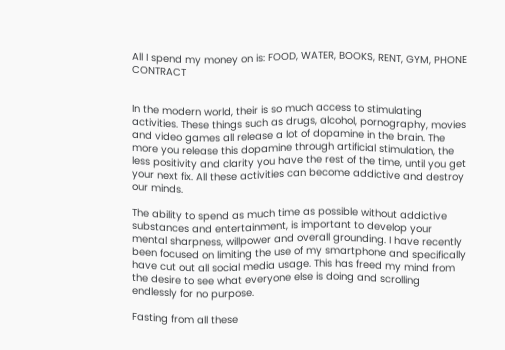All I spend my money on is: FOOD, WATER, BOOKS, RENT, GYM, PHONE CONTRACT


In the modern world, their is so much access to stimulating activities. These things such as drugs, alcohol, pornography, movies and video games all release a lot of dopamine in the brain. The more you release this dopamine through artificial stimulation, the less positivity and clarity you have the rest of the time, until you get your next fix. All these activities can become addictive and destroy our minds.

The ability to spend as much time as possible without addictive substances and entertainment, is important to develop your mental sharpness, willpower and overall grounding. I have recently been focused on limiting the use of my smartphone and specifically have cut out all social media usage. This has freed my mind from the desire to see what everyone else is doing and scrolling endlessly for no purpose.

Fasting from all these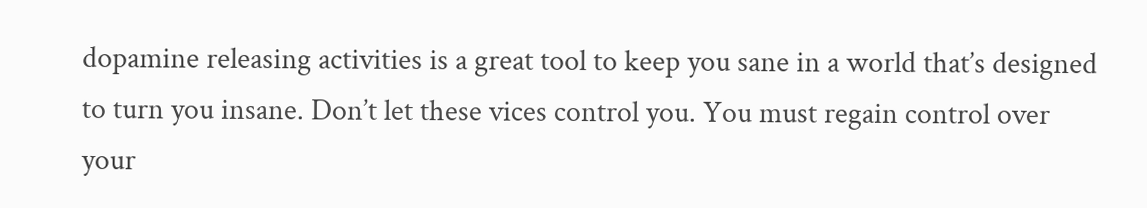dopamine releasing activities is a great tool to keep you sane in a world that’s designed to turn you insane. Don’t let these vices control you. You must regain control over your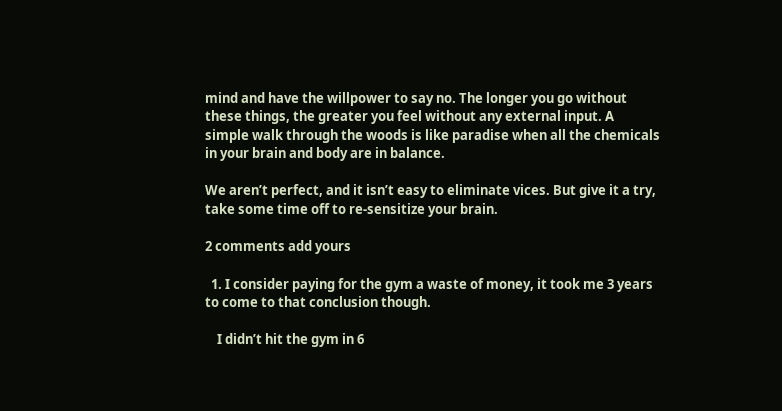mind and have the willpower to say no. The longer you go without these things, the greater you feel without any external input. A simple walk through the woods is like paradise when all the chemicals in your brain and body are in balance.

We aren’t perfect, and it isn’t easy to eliminate vices. But give it a try, take some time off to re-sensitize your brain.

2 comments add yours

  1. I consider paying for the gym a waste of money, it took me 3 years to come to that conclusion though.

    I didn’t hit the gym in 6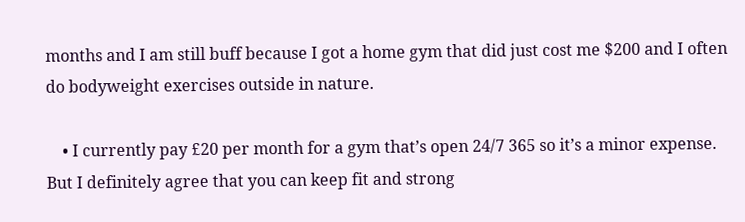months and I am still buff because I got a home gym that did just cost me $200 and I often do bodyweight exercises outside in nature.

    • I currently pay £20 per month for a gym that’s open 24/7 365 so it’s a minor expense. But I definitely agree that you can keep fit and strong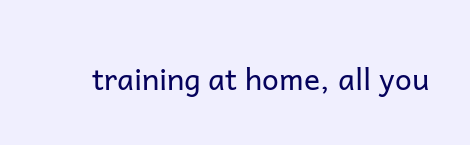training at home, all you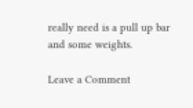really need is a pull up bar and some weights.

Leave a Comment